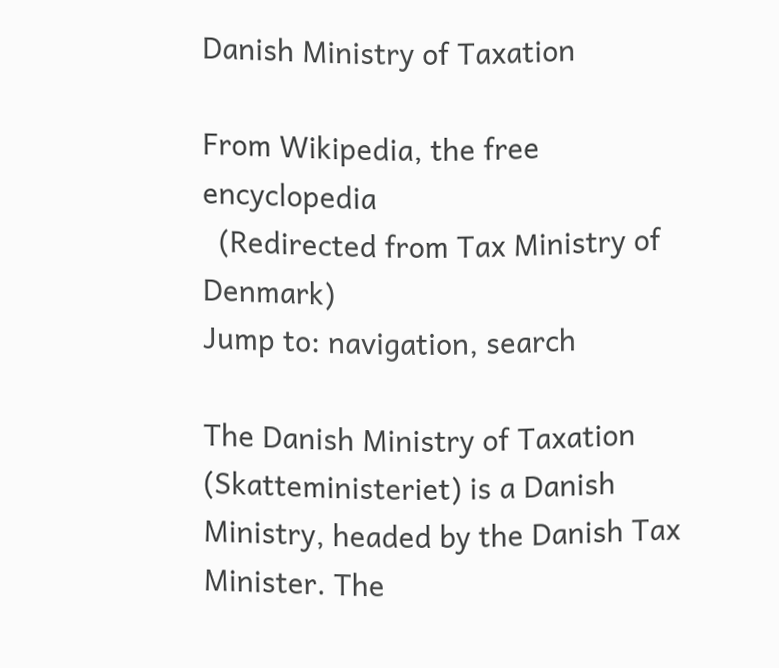Danish Ministry of Taxation

From Wikipedia, the free encyclopedia
  (Redirected from Tax Ministry of Denmark)
Jump to: navigation, search

The Danish Ministry of Taxation (Skatteministeriet) is a Danish Ministry, headed by the Danish Tax Minister. The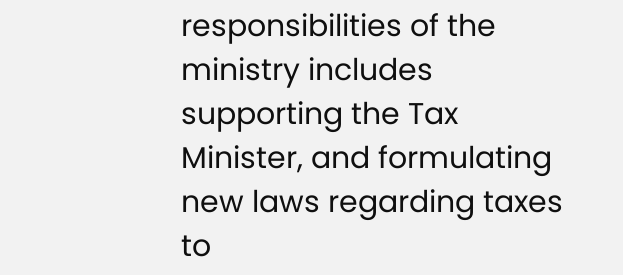responsibilities of the ministry includes supporting the Tax Minister, and formulating new laws regarding taxes to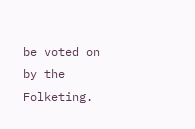be voted on by the Folketing.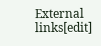External links[edit]